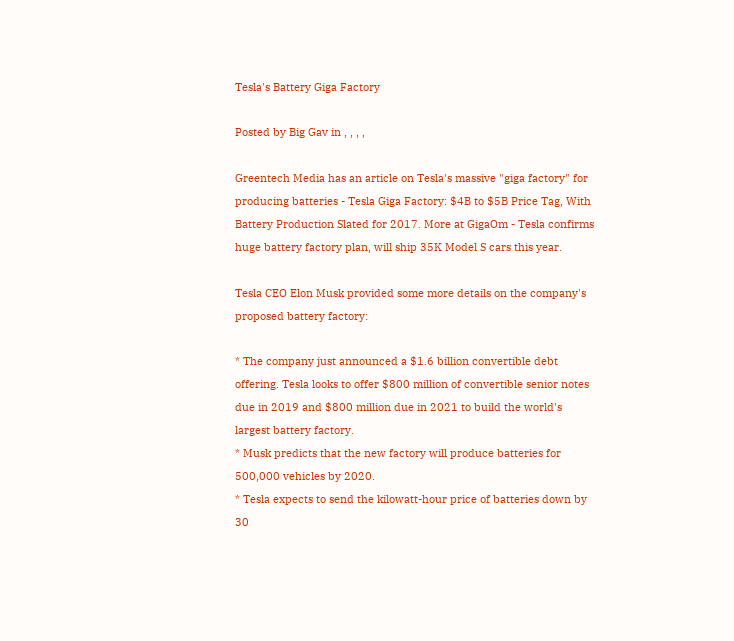Tesla's Battery Giga Factory

Posted by Big Gav in , , , ,

Greentech Media has an article on Tesla's massive "giga factory" for producing batteries - Tesla Giga Factory: $4B to $5B Price Tag, With Battery Production Slated for 2017. More at GigaOm - Tesla confirms huge battery factory plan, will ship 35K Model S cars this year.

Tesla CEO Elon Musk provided some more details on the company's proposed battery factory:

* The company just announced a $1.6 billion convertible debt offering. Tesla looks to offer $800 million of convertible senior notes due in 2019 and $800 million due in 2021 to build the world's largest battery factory.
* Musk predicts that the new factory will produce batteries for 500,000 vehicles by 2020.
* Tesla expects to send the kilowatt-hour price of batteries down by 30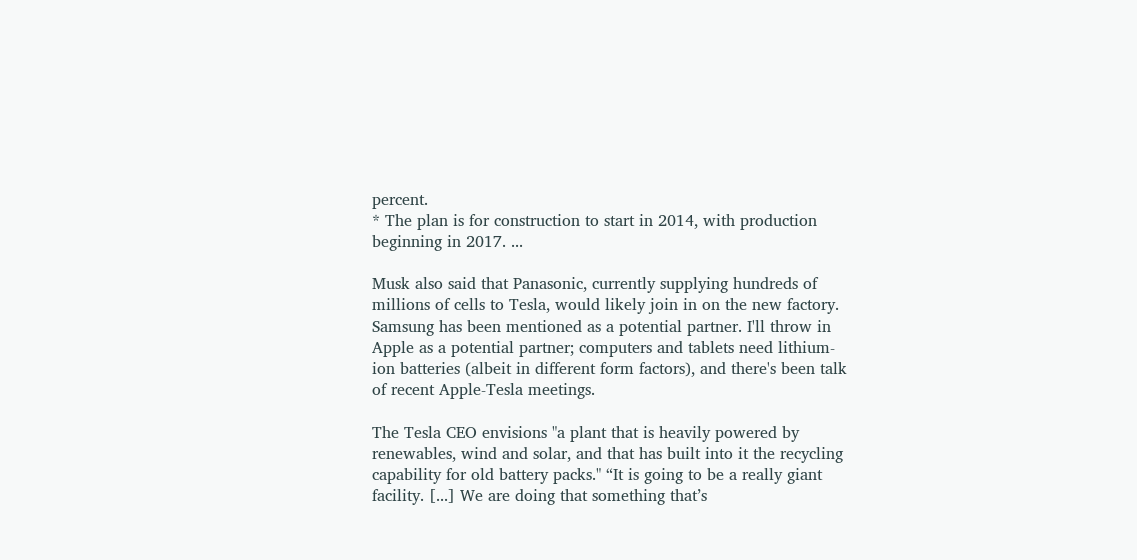percent.
* The plan is for construction to start in 2014, with production beginning in 2017. ...

Musk also said that Panasonic, currently supplying hundreds of millions of cells to Tesla, would likely join in on the new factory. Samsung has been mentioned as a potential partner. I'll throw in Apple as a potential partner; computers and tablets need lithium-ion batteries (albeit in different form factors), and there's been talk of recent Apple-Tesla meetings.

The Tesla CEO envisions "a plant that is heavily powered by renewables, wind and solar, and that has built into it the recycling capability for old battery packs." “It is going to be a really giant facility. [...] We are doing that something that’s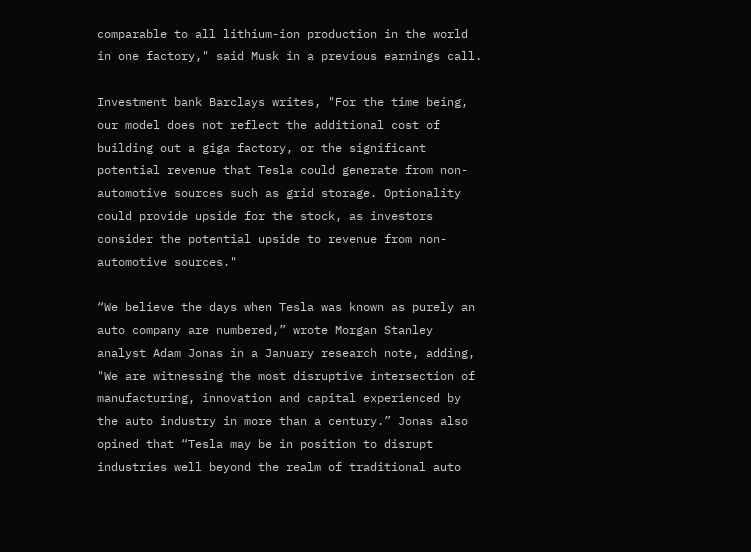comparable to all lithium-ion production in the world in one factory," said Musk in a previous earnings call.

Investment bank Barclays writes, "For the time being, our model does not reflect the additional cost of building out a giga factory, or the significant potential revenue that Tesla could generate from non-automotive sources such as grid storage. Optionality could provide upside for the stock, as investors consider the potential upside to revenue from non-automotive sources."

“We believe the days when Tesla was known as purely an auto company are numbered,” wrote Morgan Stanley analyst Adam Jonas in a January research note, adding, "We are witnessing the most disruptive intersection of manufacturing, innovation and capital experienced by the auto industry in more than a century.” Jonas also opined that “Tesla may be in position to disrupt industries well beyond the realm of traditional auto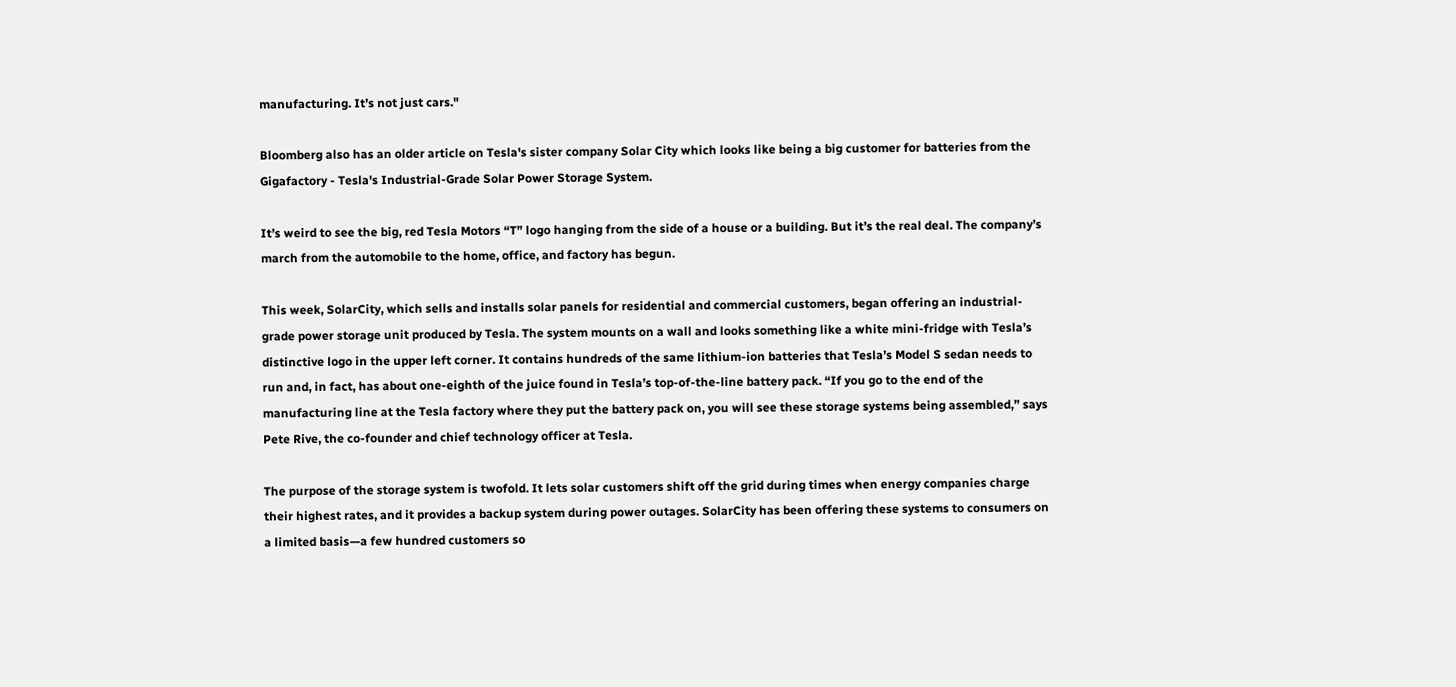manufacturing. It’s not just cars."

Bloomberg also has an older article on Tesla's sister company Solar City which looks like being a big customer for batteries from the Gigafactory - Tesla's Industrial-Grade Solar Power Storage System.

It’s weird to see the big, red Tesla Motors “T” logo hanging from the side of a house or a building. But it’s the real deal. The company’s march from the automobile to the home, office, and factory has begun.

This week, SolarCity, which sells and installs solar panels for residential and commercial customers, began offering an industrial-grade power storage unit produced by Tesla. The system mounts on a wall and looks something like a white mini-fridge with Tesla’s distinctive logo in the upper left corner. It contains hundreds of the same lithium-ion batteries that Tesla’s Model S sedan needs to run and, in fact, has about one-eighth of the juice found in Tesla’s top-of-the-line battery pack. “If you go to the end of the manufacturing line at the Tesla factory where they put the battery pack on, you will see these storage systems being assembled,” says Pete Rive, the co-founder and chief technology officer at Tesla.

The purpose of the storage system is twofold. It lets solar customers shift off the grid during times when energy companies charge their highest rates, and it provides a backup system during power outages. SolarCity has been offering these systems to consumers on a limited basis—a few hundred customers so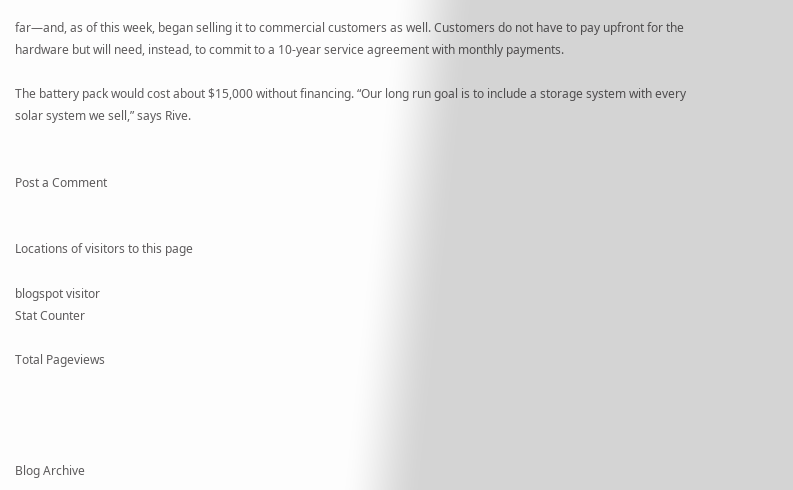far—and, as of this week, began selling it to commercial customers as well. Customers do not have to pay upfront for the hardware but will need, instead, to commit to a 10-year service agreement with monthly payments.

The battery pack would cost about $15,000 without financing. “Our long run goal is to include a storage system with every solar system we sell,” says Rive.


Post a Comment


Locations of visitors to this page

blogspot visitor
Stat Counter

Total Pageviews




Blog Archive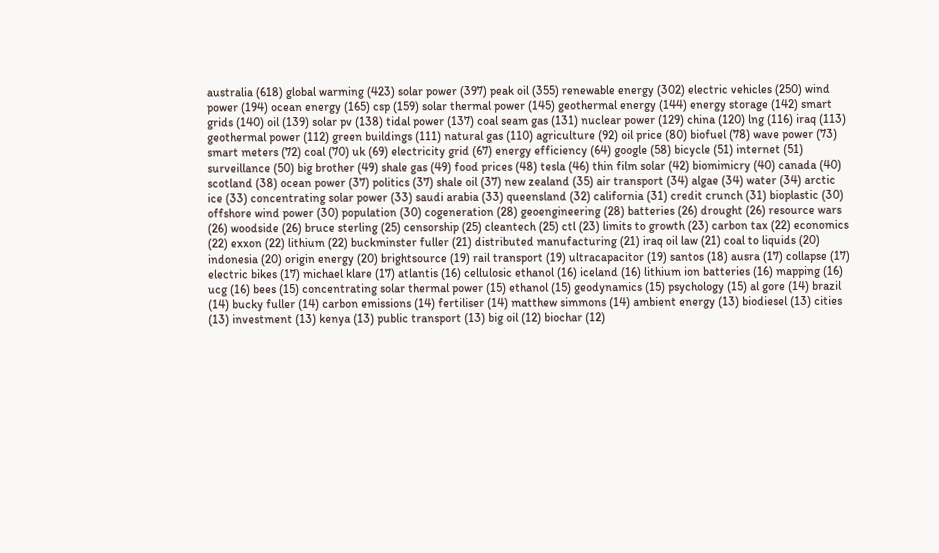australia (618) global warming (423) solar power (397) peak oil (355) renewable energy (302) electric vehicles (250) wind power (194) ocean energy (165) csp (159) solar thermal power (145) geothermal energy (144) energy storage (142) smart grids (140) oil (139) solar pv (138) tidal power (137) coal seam gas (131) nuclear power (129) china (120) lng (116) iraq (113) geothermal power (112) green buildings (111) natural gas (110) agriculture (92) oil price (80) biofuel (78) wave power (73) smart meters (72) coal (70) uk (69) electricity grid (67) energy efficiency (64) google (58) bicycle (51) internet (51) surveillance (50) big brother (49) shale gas (49) food prices (48) tesla (46) thin film solar (42) biomimicry (40) canada (40) scotland (38) ocean power (37) politics (37) shale oil (37) new zealand (35) air transport (34) algae (34) water (34) arctic ice (33) concentrating solar power (33) saudi arabia (33) queensland (32) california (31) credit crunch (31) bioplastic (30) offshore wind power (30) population (30) cogeneration (28) geoengineering (28) batteries (26) drought (26) resource wars (26) woodside (26) bruce sterling (25) censorship (25) cleantech (25) ctl (23) limits to growth (23) carbon tax (22) economics (22) exxon (22) lithium (22) buckminster fuller (21) distributed manufacturing (21) iraq oil law (21) coal to liquids (20) indonesia (20) origin energy (20) brightsource (19) rail transport (19) ultracapacitor (19) santos (18) ausra (17) collapse (17) electric bikes (17) michael klare (17) atlantis (16) cellulosic ethanol (16) iceland (16) lithium ion batteries (16) mapping (16) ucg (16) bees (15) concentrating solar thermal power (15) ethanol (15) geodynamics (15) psychology (15) al gore (14) brazil (14) bucky fuller (14) carbon emissions (14) fertiliser (14) matthew simmons (14) ambient energy (13) biodiesel (13) cities (13) investment (13) kenya (13) public transport (13) big oil (12) biochar (12)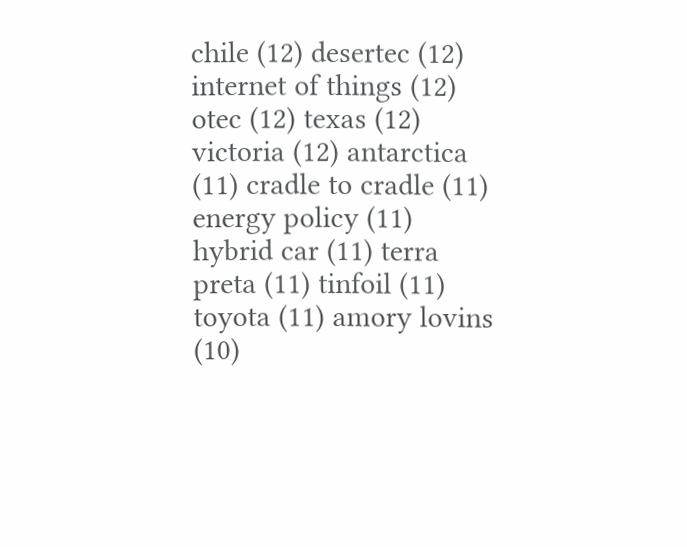chile (12) desertec (12) internet of things (12) otec (12) texas (12) victoria (12) antarctica (11) cradle to cradle (11) energy policy (11) hybrid car (11) terra preta (11) tinfoil (11) toyota (11) amory lovins (10)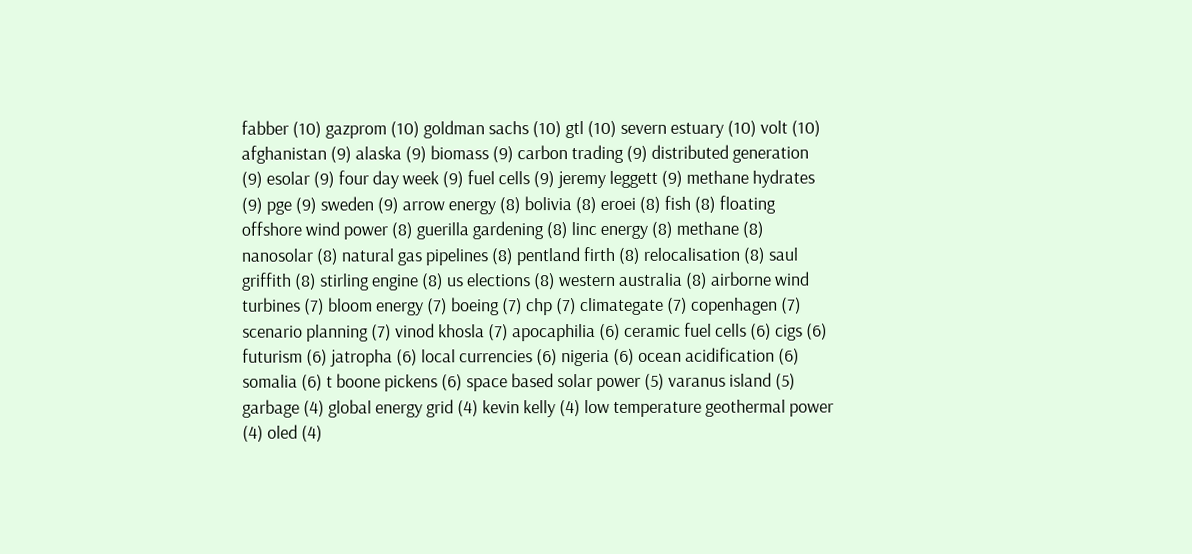fabber (10) gazprom (10) goldman sachs (10) gtl (10) severn estuary (10) volt (10) afghanistan (9) alaska (9) biomass (9) carbon trading (9) distributed generation (9) esolar (9) four day week (9) fuel cells (9) jeremy leggett (9) methane hydrates (9) pge (9) sweden (9) arrow energy (8) bolivia (8) eroei (8) fish (8) floating offshore wind power (8) guerilla gardening (8) linc energy (8) methane (8) nanosolar (8) natural gas pipelines (8) pentland firth (8) relocalisation (8) saul griffith (8) stirling engine (8) us elections (8) western australia (8) airborne wind turbines (7) bloom energy (7) boeing (7) chp (7) climategate (7) copenhagen (7) scenario planning (7) vinod khosla (7) apocaphilia (6) ceramic fuel cells (6) cigs (6) futurism (6) jatropha (6) local currencies (6) nigeria (6) ocean acidification (6) somalia (6) t boone pickens (6) space based solar power (5) varanus island (5) garbage (4) global energy grid (4) kevin kelly (4) low temperature geothermal power (4) oled (4)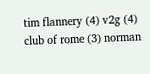tim flannery (4) v2g (4) club of rome (3) norman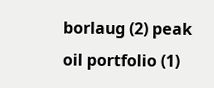borlaug (2) peak oil portfolio (1)